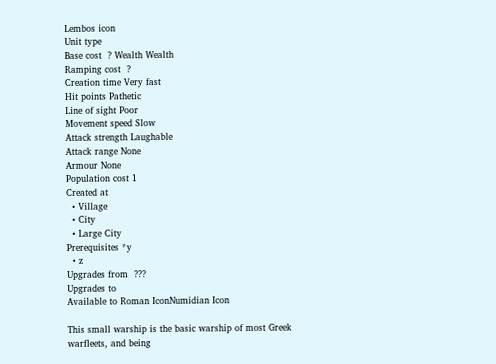Lembos icon
Unit type
Base cost  ? Wealth Wealth
Ramping cost  ?
Creation time Very fast
Hit points Pathetic
Line of sight Poor
Movement speed Slow
Attack strength Laughable
Attack range None
Armour None
Population cost 1
Created at
  • Village
  • City
  • Large City
Prerequisites *y
  • z
Upgrades from  ???
Upgrades to
Available to Roman IconNumidian Icon

This small warship is the basic warship of most Greek warfleets, and being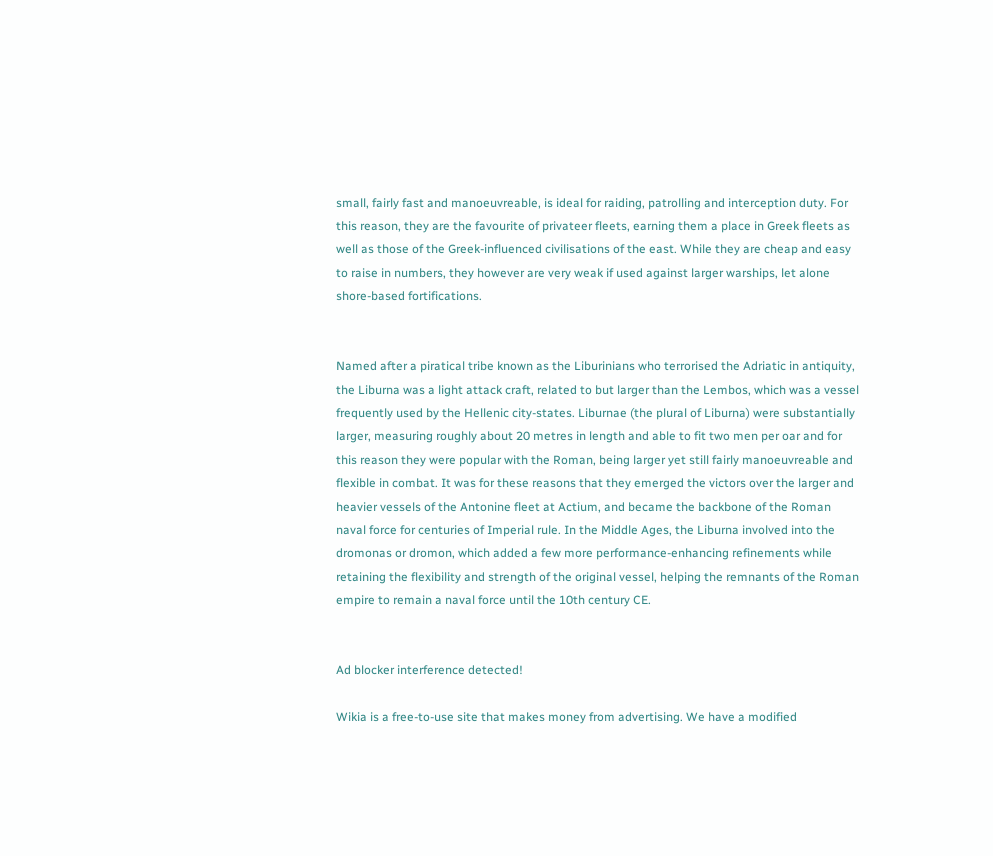small, fairly fast and manoeuvreable, is ideal for raiding, patrolling and interception duty. For this reason, they are the favourite of privateer fleets, earning them a place in Greek fleets as well as those of the Greek-influenced civilisations of the east. While they are cheap and easy to raise in numbers, they however are very weak if used against larger warships, let alone shore-based fortifications.


Named after a piratical tribe known as the Liburinians who terrorised the Adriatic in antiquity, the Liburna was a light attack craft, related to but larger than the Lembos, which was a vessel frequently used by the Hellenic city-states. Liburnae (the plural of Liburna) were substantially larger, measuring roughly about 20 metres in length and able to fit two men per oar and for this reason they were popular with the Roman, being larger yet still fairly manoeuvreable and flexible in combat. It was for these reasons that they emerged the victors over the larger and heavier vessels of the Antonine fleet at Actium, and became the backbone of the Roman naval force for centuries of Imperial rule. In the Middle Ages, the Liburna involved into the dromonas or dromon, which added a few more performance-enhancing refinements while retaining the flexibility and strength of the original vessel, helping the remnants of the Roman empire to remain a naval force until the 10th century CE.


Ad blocker interference detected!

Wikia is a free-to-use site that makes money from advertising. We have a modified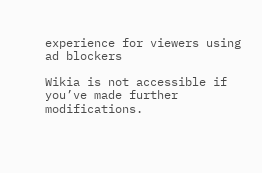experience for viewers using ad blockers

Wikia is not accessible if you’ve made further modifications.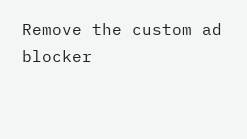Remove the custom ad blocker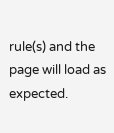rule(s) and the page will load as expected.